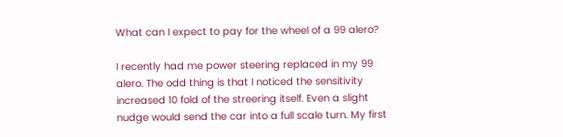What can I expect to pay for the wheel of a 99 alero?

I recently had me power steering replaced in my 99 alero. The odd thing is that I noticed the sensitivity increased 10 fold of the streering itself. Even a slight nudge would send the car into a full scale turn. My first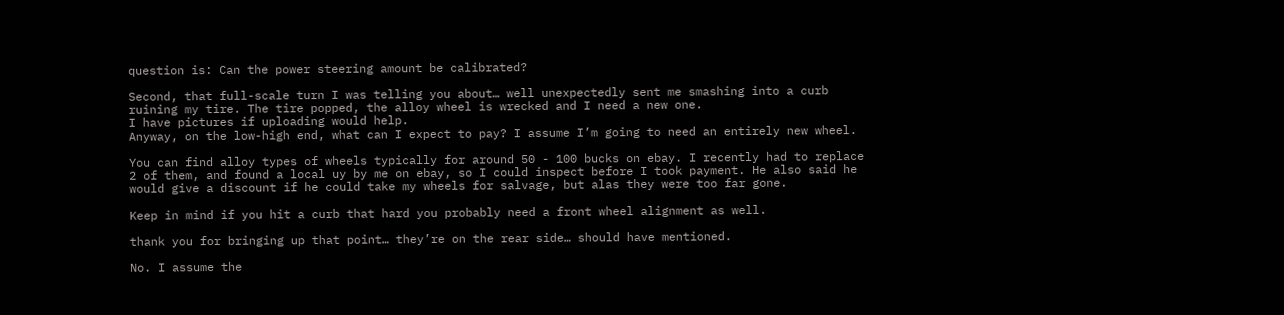question is: Can the power steering amount be calibrated?

Second, that full-scale turn I was telling you about… well unexpectedly sent me smashing into a curb ruining my tire. The tire popped, the alloy wheel is wrecked and I need a new one.
I have pictures if uploading would help.
Anyway, on the low-high end, what can I expect to pay? I assume I’m going to need an entirely new wheel.

You can find alloy types of wheels typically for around 50 - 100 bucks on ebay. I recently had to replace 2 of them, and found a local uy by me on ebay, so I could inspect before I took payment. He also said he would give a discount if he could take my wheels for salvage, but alas they were too far gone.

Keep in mind if you hit a curb that hard you probably need a front wheel alignment as well.

thank you for bringing up that point… they’re on the rear side… should have mentioned.

No. I assume the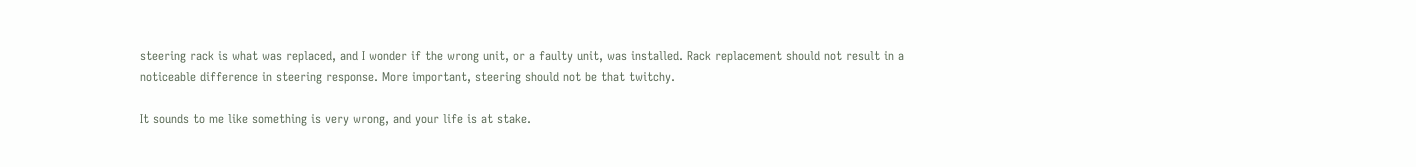steering rack is what was replaced, and I wonder if the wrong unit, or a faulty unit, was installed. Rack replacement should not result in a noticeable difference in steering response. More important, steering should not be that twitchy.

It sounds to me like something is very wrong, and your life is at stake.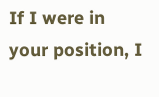If I were in your position, I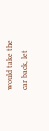would take the car back, let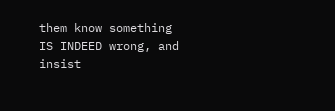them know something IS INDEED wrong, and insist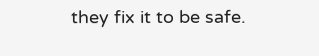they fix it to be safe.